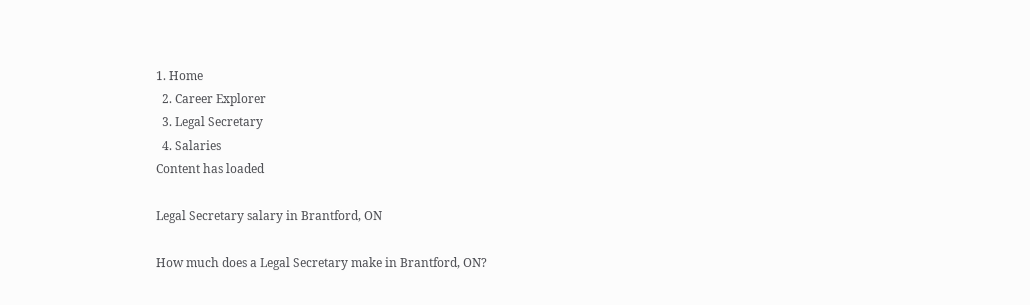1. Home
  2. Career Explorer
  3. Legal Secretary
  4. Salaries
Content has loaded

Legal Secretary salary in Brantford, ON

How much does a Legal Secretary make in Brantford, ON?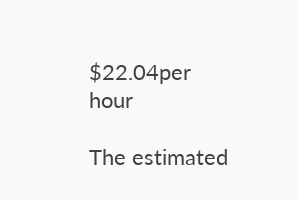$22.04per hour

The estimated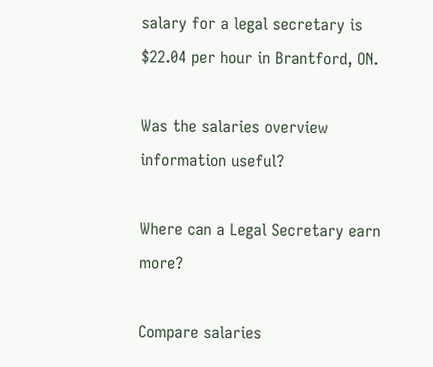salary for a legal secretary is $22.04 per hour in Brantford, ON.

Was the salaries overview information useful?

Where can a Legal Secretary earn more?

Compare salaries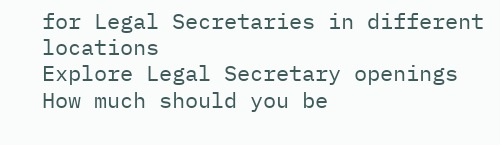for Legal Secretaries in different locations
Explore Legal Secretary openings
How much should you be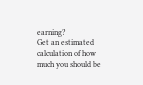earning?
Get an estimated calculation of how much you should be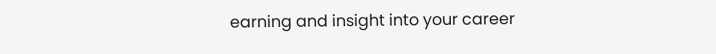earning and insight into your career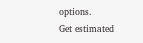options.
Get estimated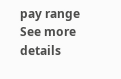pay range
See more details